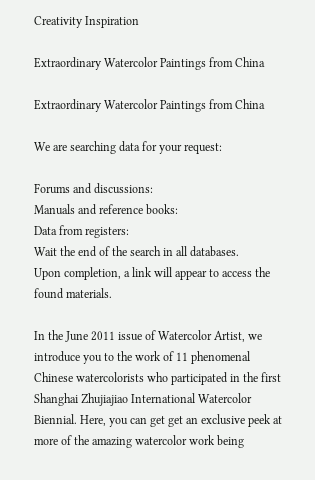Creativity Inspiration

Extraordinary Watercolor Paintings from China

Extraordinary Watercolor Paintings from China

We are searching data for your request:

Forums and discussions:
Manuals and reference books:
Data from registers:
Wait the end of the search in all databases.
Upon completion, a link will appear to access the found materials.

In the June 2011 issue of Watercolor Artist, we introduce you to the work of 11 phenomenal Chinese watercolorists who participated in the first Shanghai Zhujiajiao International Watercolor Biennial. Here, you can get get an exclusive peek at more of the amazing watercolor work being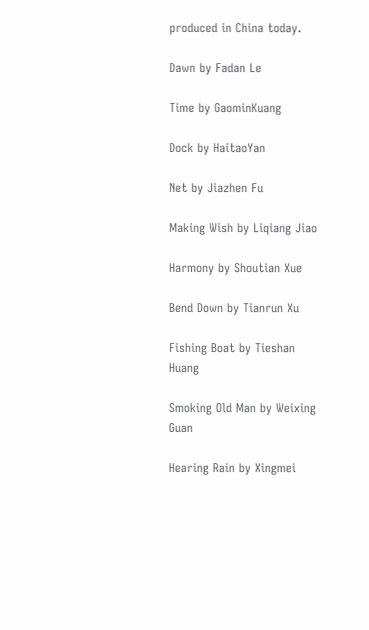produced in China today.

Dawn by Fadan Le

Time by GaominKuang

Dock by HaitaoYan

Net by Jiazhen Fu

Making Wish by Liqiang Jiao

Harmony by Shoutian Xue

Bend Down by Tianrun Xu

Fishing Boat by Tieshan Huang

Smoking Old Man by Weixing Guan

Hearing Rain by Xingmei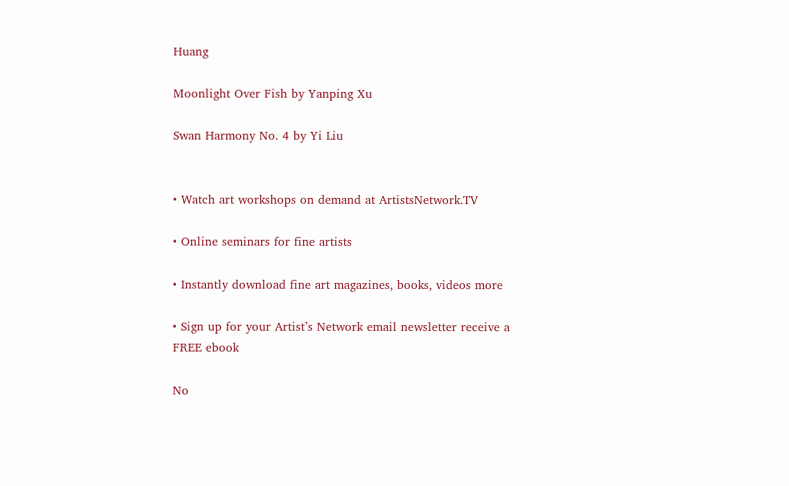Huang

Moonlight Over Fish by Yanping Xu

Swan Harmony No. 4 by Yi Liu


• Watch art workshops on demand at ArtistsNetwork.TV

• Online seminars for fine artists

• Instantly download fine art magazines, books, videos more

• Sign up for your Artist’s Network email newsletter receive a FREE ebook

No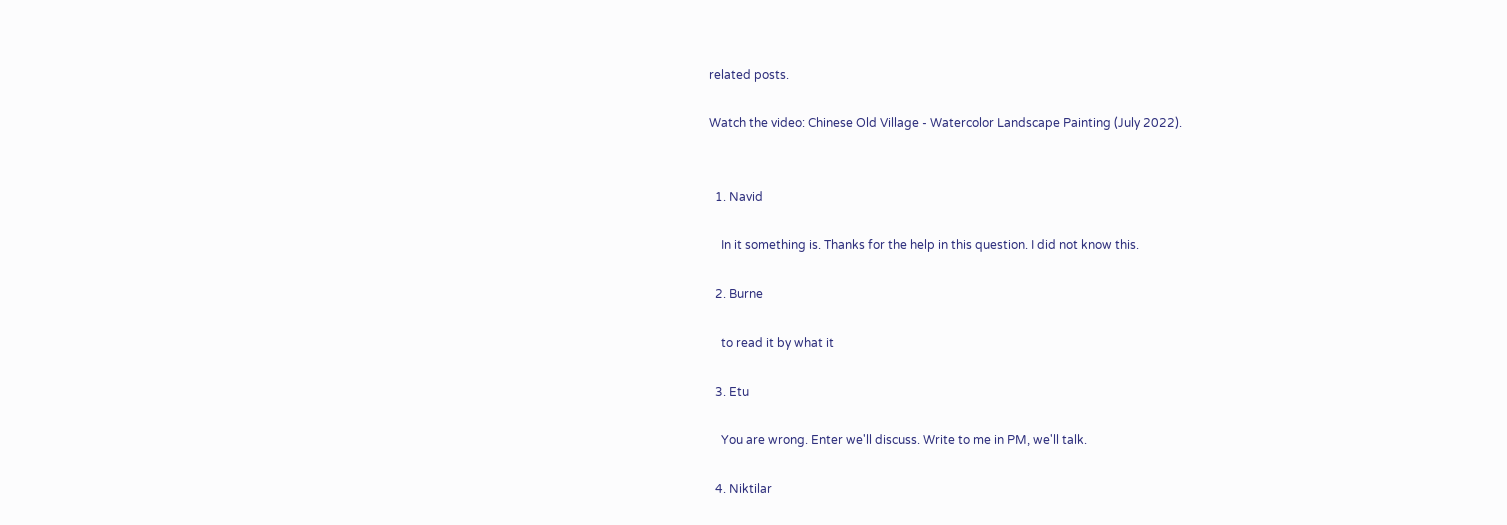related posts.

Watch the video: Chinese Old Village - Watercolor Landscape Painting (July 2022).


  1. Navid

    In it something is. Thanks for the help in this question. I did not know this.

  2. Burne

    to read it by what it

  3. Etu

    You are wrong. Enter we'll discuss. Write to me in PM, we'll talk.

  4. Niktilar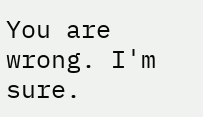You are wrong. I'm sure.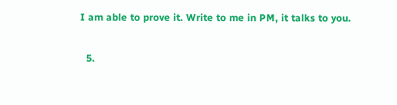I am able to prove it. Write to me in PM, it talks to you.

  5.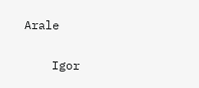Arale

    Igor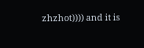zhzhot)))) and it is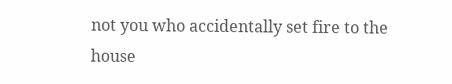not you who accidentally set fire to the house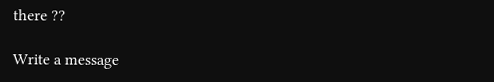there ??

Write a message